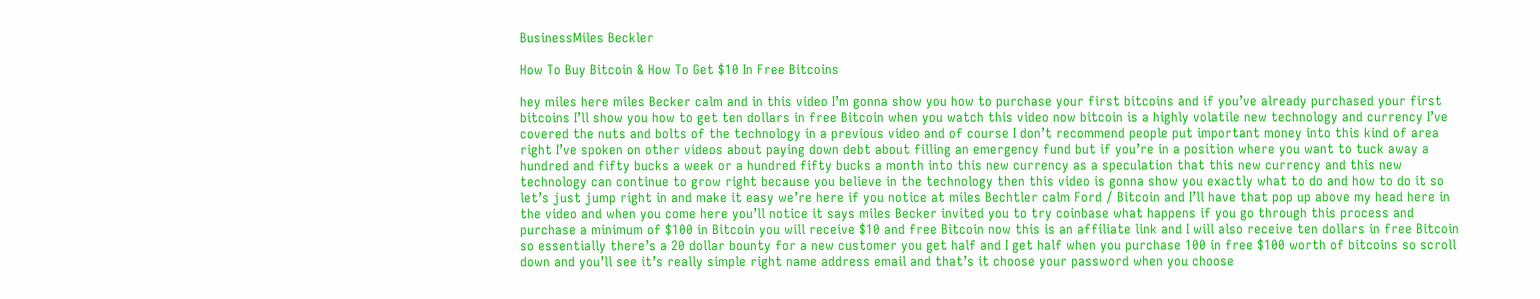BusinessMiles Beckler

How To Buy Bitcoin & How To Get $10 In Free Bitcoins

hey miles here miles Becker calm and in this video I’m gonna show you how to purchase your first bitcoins and if you’ve already purchased your first bitcoins I’ll show you how to get ten dollars in free Bitcoin when you watch this video now bitcoin is a highly volatile new technology and currency I’ve covered the nuts and bolts of the technology in a previous video and of course I don’t recommend people put important money into this kind of area right I’ve spoken on other videos about paying down debt about filling an emergency fund but if you’re in a position where you want to tuck away a hundred and fifty bucks a week or a hundred fifty bucks a month into this new currency as a speculation that this new currency and this new technology can continue to grow right because you believe in the technology then this video is gonna show you exactly what to do and how to do it so let’s just jump right in and make it easy we’re here if you notice at miles Bechtler calm Ford / Bitcoin and I’ll have that pop up above my head here in the video and when you come here you’ll notice it says miles Becker invited you to try coinbase what happens if you go through this process and purchase a minimum of $100 in Bitcoin you will receive $10 and free Bitcoin now this is an affiliate link and I will also receive ten dollars in free Bitcoin so essentially there’s a 20 dollar bounty for a new customer you get half and I get half when you purchase 100 in free $100 worth of bitcoins so scroll down and you’ll see it’s really simple right name address email and that’s it choose your password when you choose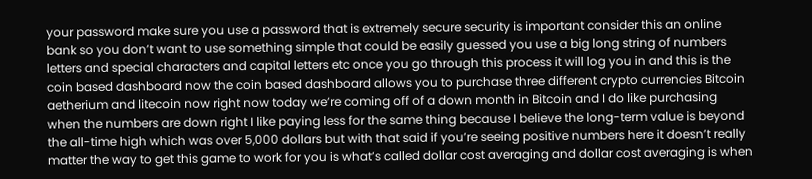your password make sure you use a password that is extremely secure security is important consider this an online bank so you don’t want to use something simple that could be easily guessed you use a big long string of numbers letters and special characters and capital letters etc once you go through this process it will log you in and this is the coin based dashboard now the coin based dashboard allows you to purchase three different crypto currencies Bitcoin aetherium and litecoin now right now today we’re coming off of a down month in Bitcoin and I do like purchasing when the numbers are down right I like paying less for the same thing because I believe the long-term value is beyond the all-time high which was over 5,000 dollars but with that said if you’re seeing positive numbers here it doesn’t really matter the way to get this game to work for you is what’s called dollar cost averaging and dollar cost averaging is when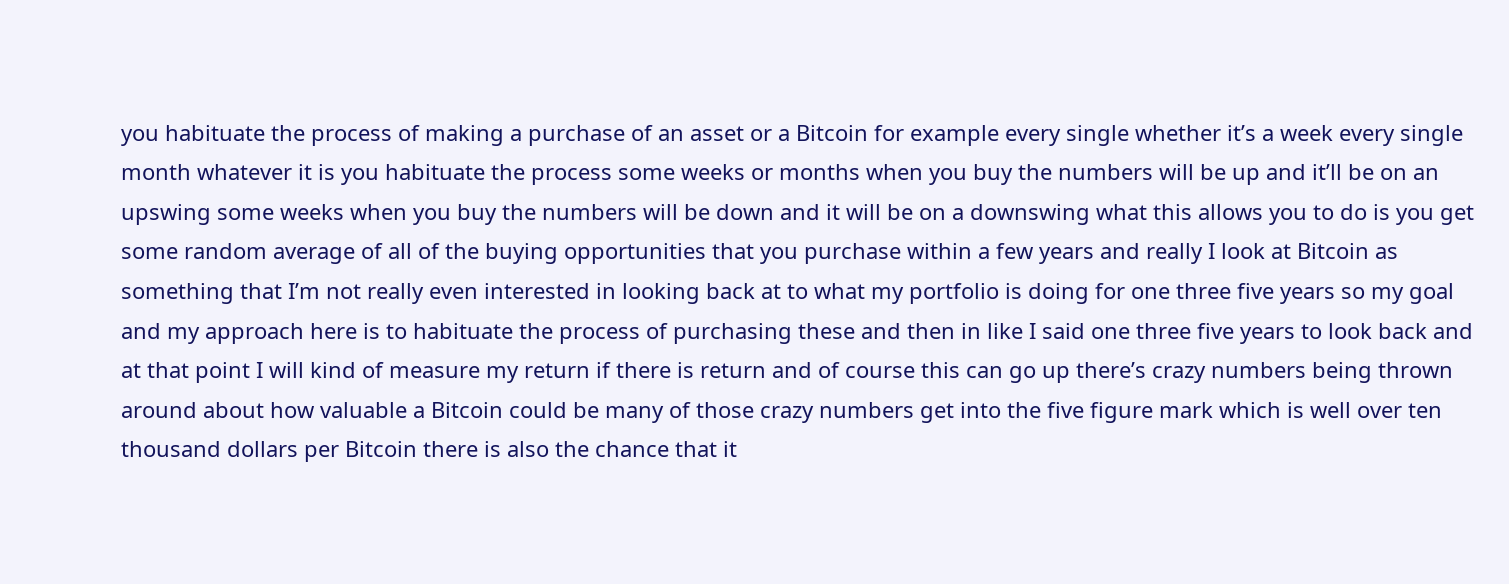you habituate the process of making a purchase of an asset or a Bitcoin for example every single whether it’s a week every single month whatever it is you habituate the process some weeks or months when you buy the numbers will be up and it’ll be on an upswing some weeks when you buy the numbers will be down and it will be on a downswing what this allows you to do is you get some random average of all of the buying opportunities that you purchase within a few years and really I look at Bitcoin as something that I’m not really even interested in looking back at to what my portfolio is doing for one three five years so my goal and my approach here is to habituate the process of purchasing these and then in like I said one three five years to look back and at that point I will kind of measure my return if there is return and of course this can go up there’s crazy numbers being thrown around about how valuable a Bitcoin could be many of those crazy numbers get into the five figure mark which is well over ten thousand dollars per Bitcoin there is also the chance that it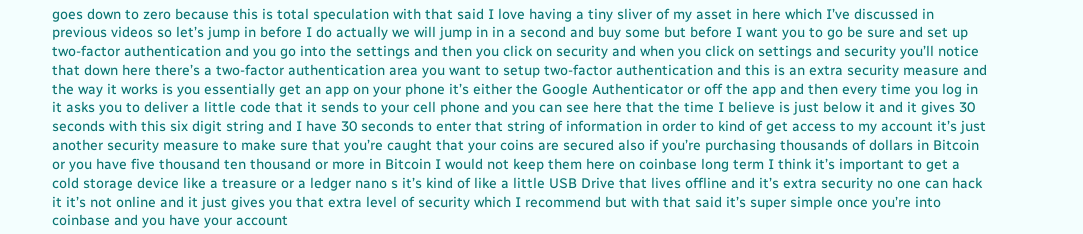goes down to zero because this is total speculation with that said I love having a tiny sliver of my asset in here which I’ve discussed in previous videos so let’s jump in before I do actually we will jump in in a second and buy some but before I want you to go be sure and set up two-factor authentication and you go into the settings and then you click on security and when you click on settings and security you’ll notice that down here there’s a two-factor authentication area you want to setup two-factor authentication and this is an extra security measure and the way it works is you essentially get an app on your phone it’s either the Google Authenticator or off the app and then every time you log in it asks you to deliver a little code that it sends to your cell phone and you can see here that the time I believe is just below it and it gives 30 seconds with this six digit string and I have 30 seconds to enter that string of information in order to kind of get access to my account it’s just another security measure to make sure that you’re caught that your coins are secured also if you’re purchasing thousands of dollars in Bitcoin or you have five thousand ten thousand or more in Bitcoin I would not keep them here on coinbase long term I think it’s important to get a cold storage device like a treasure or a ledger nano s it’s kind of like a little USB Drive that lives offline and it’s extra security no one can hack it it’s not online and it just gives you that extra level of security which I recommend but with that said it’s super simple once you’re into coinbase and you have your account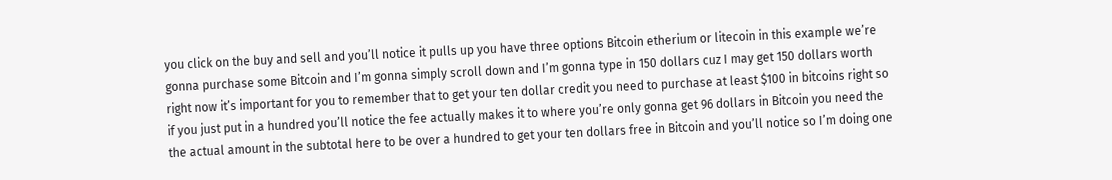you click on the buy and sell and you’ll notice it pulls up you have three options Bitcoin etherium or litecoin in this example we’re gonna purchase some Bitcoin and I’m gonna simply scroll down and I’m gonna type in 150 dollars cuz I may get 150 dollars worth right now it’s important for you to remember that to get your ten dollar credit you need to purchase at least $100 in bitcoins right so if you just put in a hundred you’ll notice the fee actually makes it to where you’re only gonna get 96 dollars in Bitcoin you need the the actual amount in the subtotal here to be over a hundred to get your ten dollars free in Bitcoin and you’ll notice so I’m doing one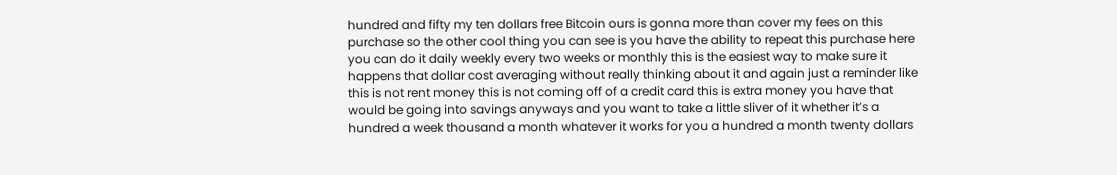hundred and fifty my ten dollars free Bitcoin ours is gonna more than cover my fees on this purchase so the other cool thing you can see is you have the ability to repeat this purchase here you can do it daily weekly every two weeks or monthly this is the easiest way to make sure it happens that dollar cost averaging without really thinking about it and again just a reminder like this is not rent money this is not coming off of a credit card this is extra money you have that would be going into savings anyways and you want to take a little sliver of it whether it’s a hundred a week thousand a month whatever it works for you a hundred a month twenty dollars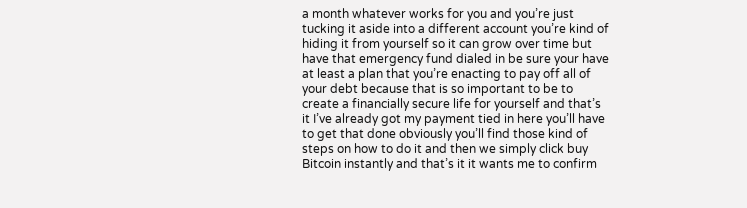a month whatever works for you and you’re just tucking it aside into a different account you’re kind of hiding it from yourself so it can grow over time but have that emergency fund dialed in be sure your have at least a plan that you’re enacting to pay off all of your debt because that is so important to be to create a financially secure life for yourself and that’s it I’ve already got my payment tied in here you’ll have to get that done obviously you’ll find those kind of steps on how to do it and then we simply click buy Bitcoin instantly and that’s it it wants me to confirm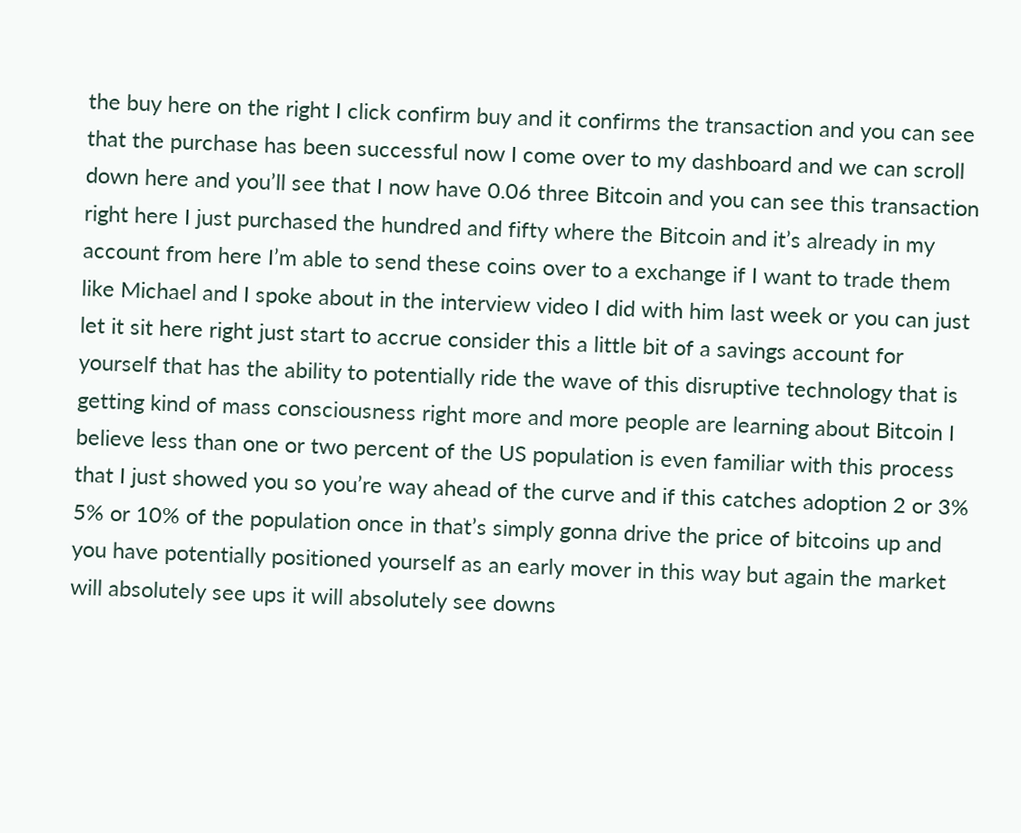the buy here on the right I click confirm buy and it confirms the transaction and you can see that the purchase has been successful now I come over to my dashboard and we can scroll down here and you’ll see that I now have 0.06 three Bitcoin and you can see this transaction right here I just purchased the hundred and fifty where the Bitcoin and it’s already in my account from here I’m able to send these coins over to a exchange if I want to trade them like Michael and I spoke about in the interview video I did with him last week or you can just let it sit here right just start to accrue consider this a little bit of a savings account for yourself that has the ability to potentially ride the wave of this disruptive technology that is getting kind of mass consciousness right more and more people are learning about Bitcoin I believe less than one or two percent of the US population is even familiar with this process that I just showed you so you’re way ahead of the curve and if this catches adoption 2 or 3% 5% or 10% of the population once in that’s simply gonna drive the price of bitcoins up and you have potentially positioned yourself as an early mover in this way but again the market will absolutely see ups it will absolutely see downs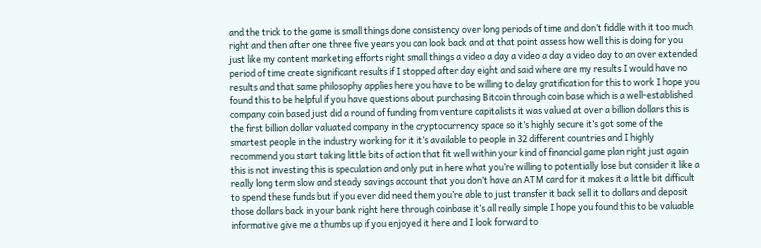and the trick to the game is small things done consistency over long periods of time and don’t fiddle with it too much right and then after one three five years you can look back and at that point assess how well this is doing for you just like my content marketing efforts right small things a video a day a video a day a video day to an over extended period of time create significant results if I stopped after day eight and said where are my results I would have no results and that same philosophy applies here you have to be willing to delay gratification for this to work I hope you found this to be helpful if you have questions about purchasing Bitcoin through coin base which is a well-established company coin based just did a round of funding from venture capitalists it was valued at over a billion dollars this is the first billion dollar valuated company in the cryptocurrency space so it’s highly secure it’s got some of the smartest people in the industry working for it it’s available to people in 32 different countries and I highly recommend you start taking little bits of action that fit well within your kind of financial game plan right just again this is not investing this is speculation and only put in here what you’re willing to potentially lose but consider it like a really long term slow and steady savings account that you don’t have an ATM card for it makes it a little bit difficult to spend these funds but if you ever did need them you’re able to just transfer it back sell it to dollars and deposit those dollars back in your bank right here through coinbase it’s all really simple I hope you found this to be valuable informative give me a thumbs up if you enjoyed it here and I look forward to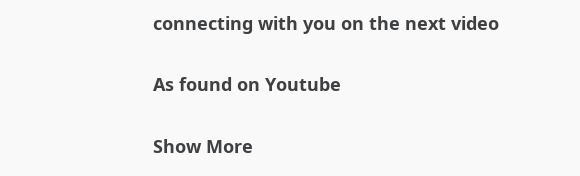connecting with you on the next video

As found on Youtube

Show More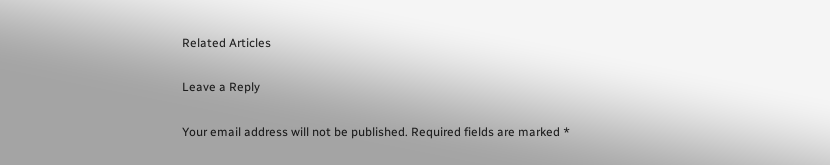Related Articles

Leave a Reply

Your email address will not be published. Required fields are marked *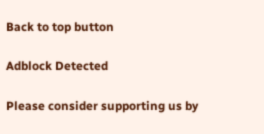Back to top button

Adblock Detected

Please consider supporting us by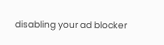disabling your ad blocker